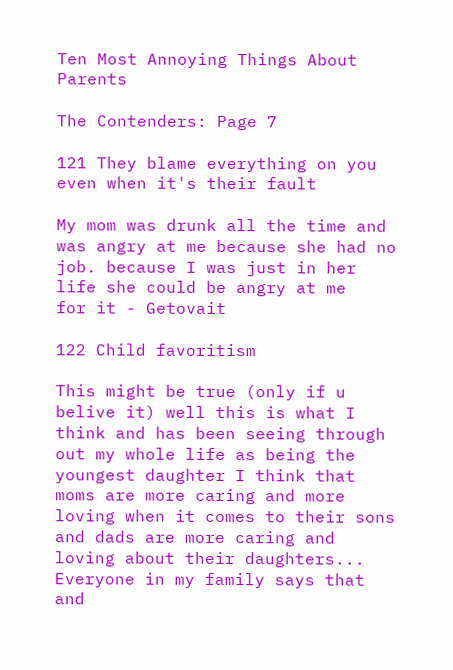Ten Most Annoying Things About Parents

The Contenders: Page 7

121 They blame everything on you even when it's their fault

My mom was drunk all the time and was angry at me because she had no job. because I was just in her life she could be angry at me
for it - Getovait

122 Child favoritism

This might be true (only if u belive it) well this is what I think and has been seeing through out my whole life as being the youngest daughter I think that moms are more caring and more loving when it comes to their sons and dads are more caring and loving about their daughters... Everyone in my family says that and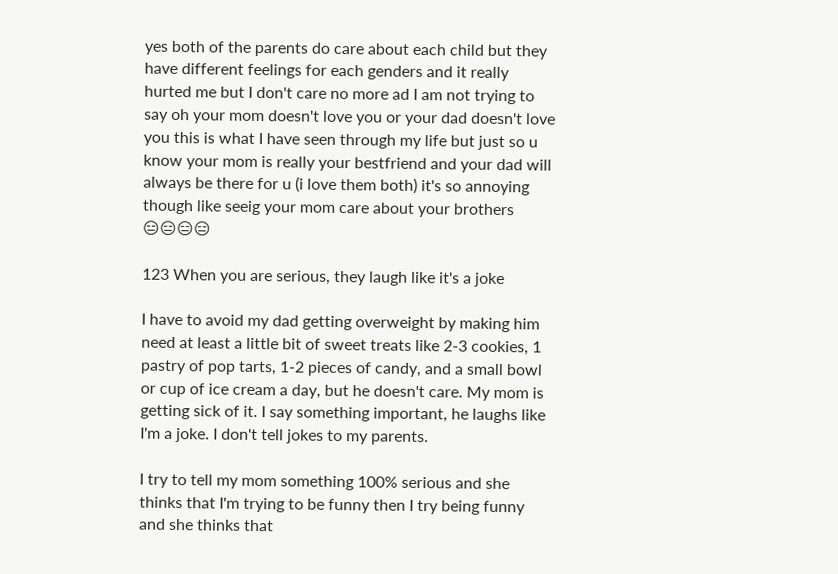yes both of the parents do care about each child but they have different feelings for each genders and it really hurted me but I don't care no more ad I am not trying to say oh your mom doesn't love you or your dad doesn't love you this is what I have seen through my life but just so u know your mom is really your bestfriend and your dad will always be there for u (i love them both) it's so annoying though like seeig your mom care about your brothers 😑😑😑😑

123 When you are serious, they laugh like it's a joke

I have to avoid my dad getting overweight by making him need at least a little bit of sweet treats like 2-3 cookies, 1 pastry of pop tarts, 1-2 pieces of candy, and a small bowl or cup of ice cream a day, but he doesn't care. My mom is getting sick of it. I say something important, he laughs like I'm a joke. I don't tell jokes to my parents.

I try to tell my mom something 100% serious and she thinks that I'm trying to be funny then I try being funny and she thinks that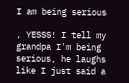I am being serious

, YESSS! I tell my grandpa I'm being serious, he laughs like I just said a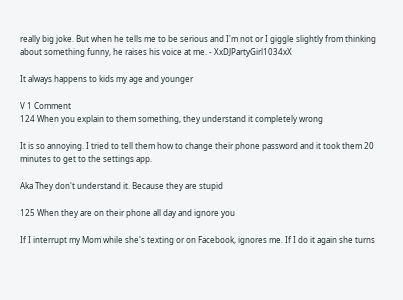really big joke. But when he tells me to be serious and I'm not or I giggle slightly from thinking about something funny, he raises his voice at me. - XxDJPartyGirl1034xX

It always happens to kids my age and younger

V 1 Comment
124 When you explain to them something, they understand it completely wrong

It is so annoying. I tried to tell them how to change their phone password and it took them 20 minutes to get to the settings app.

Aka They don't understand it. Because they are stupid

125 When they are on their phone all day and ignore you

If I interrupt my Mom while she's texting or on Facebook, ignores me. If I do it again she turns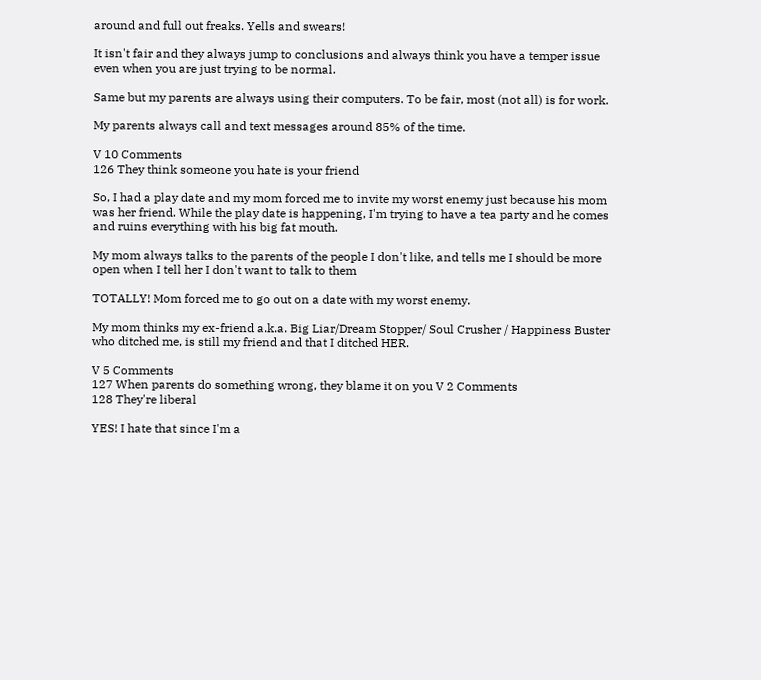around and full out freaks. Yells and swears!

It isn't fair and they always jump to conclusions and always think you have a temper issue even when you are just trying to be normal.

Same but my parents are always using their computers. To be fair, most (not all) is for work.

My parents always call and text messages around 85% of the time.

V 10 Comments
126 They think someone you hate is your friend

So, I had a play date and my mom forced me to invite my worst enemy just because his mom was her friend. While the play date is happening, I'm trying to have a tea party and he comes and ruins everything with his big fat mouth.

My mom always talks to the parents of the people I don't like, and tells me I should be more open when I tell her I don't want to talk to them

TOTALLY! Mom forced me to go out on a date with my worst enemy.

My mom thinks my ex-friend a.k.a. Big Liar/Dream Stopper/ Soul Crusher / Happiness Buster who ditched me, is still my friend and that I ditched HER.

V 5 Comments
127 When parents do something wrong, they blame it on you V 2 Comments
128 They're liberal

YES! I hate that since I'm a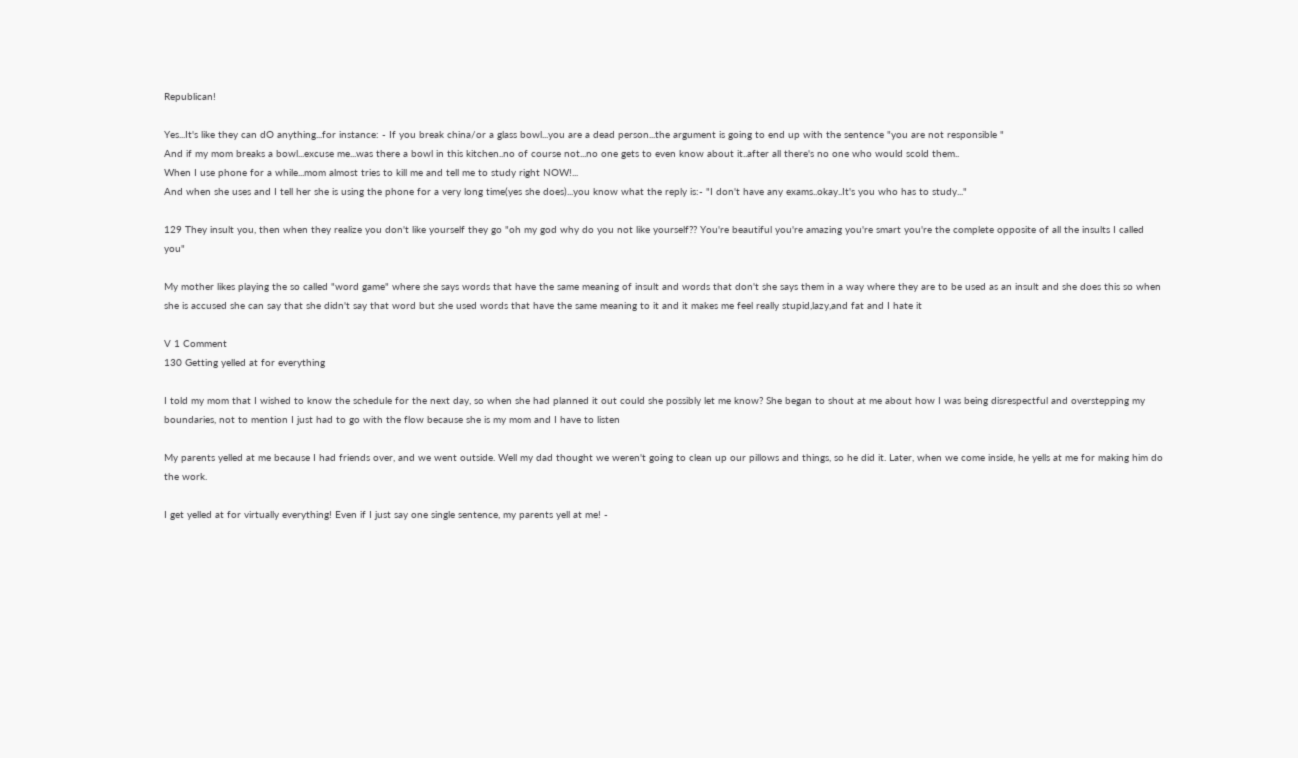Republican!

Yes...It's like they can dO anything...for instance: - If you break china/or a glass bowl...you are a dead person...the argument is going to end up with the sentence "you are not responsible "
And if my mom breaks a bowl...excuse me...was there a bowl in this kitchen..no of course not...no one gets to even know about it..after all there's no one who would scold them..
When I use phone for a while...mom almost tries to kill me and tell me to study right NOW!...
And when she uses and I tell her she is using the phone for a very long time(yes she does)...you know what the reply is:- "I don't have any exams..okay..It's you who has to study..."

129 They insult you, then when they realize you don't like yourself they go "oh my god why do you not like yourself?? You're beautiful you're amazing you're smart you're the complete opposite of all the insults I called you"

My mother likes playing the so called "word game" where she says words that have the same meaning of insult and words that don't she says them in a way where they are to be used as an insult and she does this so when she is accused she can say that she didn't say that word but she used words that have the same meaning to it and it makes me feel really stupid,lazy,and fat and I hate it

V 1 Comment
130 Getting yelled at for everything

I told my mom that I wished to know the schedule for the next day, so when she had planned it out could she possibly let me know? She began to shout at me about how I was being disrespectful and overstepping my boundaries, not to mention I just had to go with the flow because she is my mom and I have to listen

My parents yelled at me because I had friends over, and we went outside. Well my dad thought we weren't going to clean up our pillows and things, so he did it. Later, when we come inside, he yells at me for making him do the work.

I get yelled at for virtually everything! Even if I just say one single sentence, my parents yell at me! -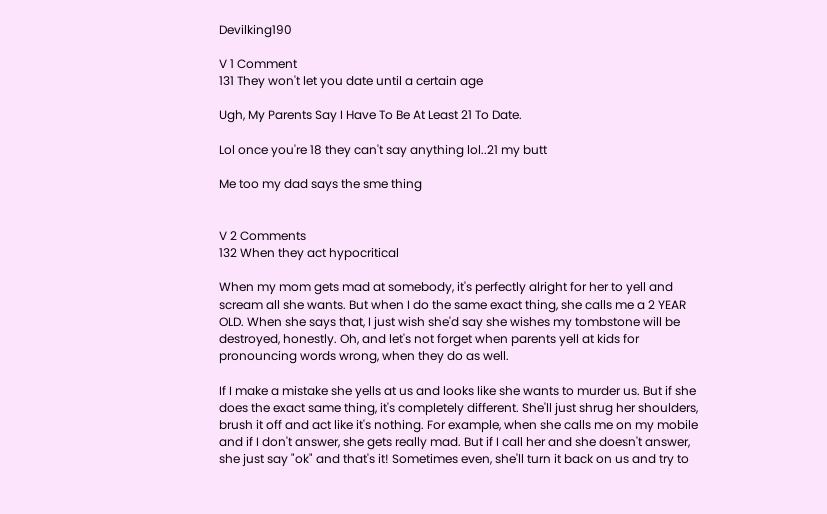Devilking190

V 1 Comment
131 They won't let you date until a certain age

Ugh, My Parents Say I Have To Be At Least 21 To Date.

Lol once you're 18 they can't say anything lol..21 my butt

Me too my dad says the sme thing


V 2 Comments
132 When they act hypocritical

When my mom gets mad at somebody, it's perfectly alright for her to yell and scream all she wants. But when I do the same exact thing, she calls me a 2 YEAR OLD. When she says that, I just wish she'd say she wishes my tombstone will be destroyed, honestly. Oh, and let's not forget when parents yell at kids for pronouncing words wrong, when they do as well.

If I make a mistake she yells at us and looks like she wants to murder us. But if she does the exact same thing, it's completely different. She'll just shrug her shoulders, brush it off and act like it's nothing. For example, when she calls me on my mobile and if I don't answer, she gets really mad. But if I call her and she doesn't answer, she just say "ok" and that's it! Sometimes even, she'll turn it back on us and try to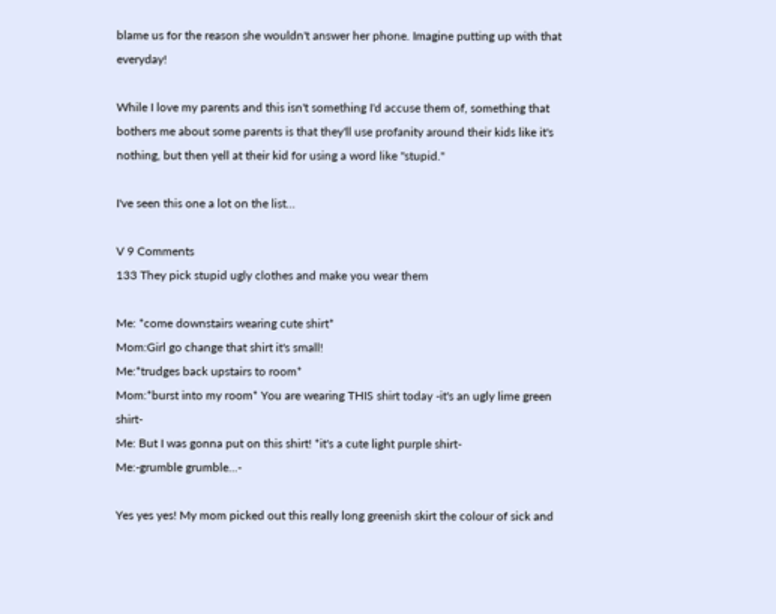blame us for the reason she wouldn't answer her phone. Imagine putting up with that everyday!

While I love my parents and this isn't something I'd accuse them of, something that bothers me about some parents is that they'll use profanity around their kids like it's nothing, but then yell at their kid for using a word like "stupid."

I've seen this one a lot on the list...

V 9 Comments
133 They pick stupid ugly clothes and make you wear them

Me: *come downstairs wearing cute shirt*
Mom:Girl go change that shirt it's small!
Me:*trudges back upstairs to room*
Mom:*burst into my room* You are wearing THIS shirt today -it's an ugly lime green shirt-
Me: But I was gonna put on this shirt! *it's a cute light purple shirt-
Me:-grumble grumble...-

Yes yes yes! My mom picked out this really long greenish skirt the colour of sick and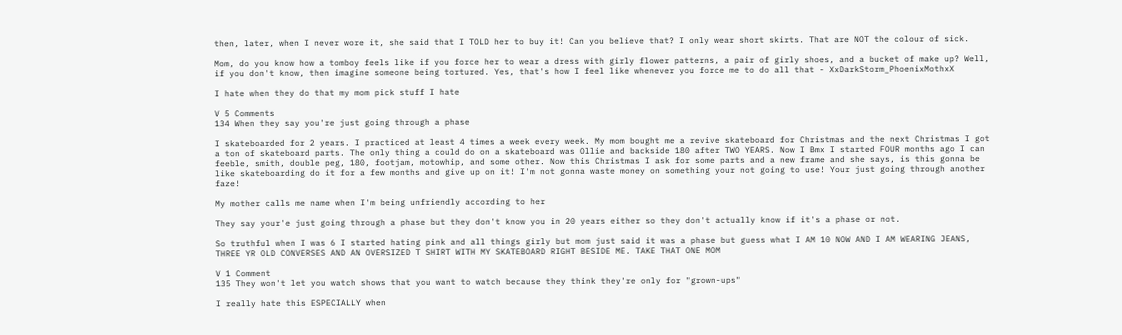then, later, when I never wore it, she said that I TOLD her to buy it! Can you believe that? I only wear short skirts. That are NOT the colour of sick.

Mom, do you know how a tomboy feels like if you force her to wear a dress with girly flower patterns, a pair of girly shoes, and a bucket of make up? Well, if you don't know, then imagine someone being tortured. Yes, that's how I feel like whenever you force me to do all that - XxDarkStorm_PhoenixMothxX

I hate when they do that my mom pick stuff I hate

V 5 Comments
134 When they say you're just going through a phase

I skateboarded for 2 years. I practiced at least 4 times a week every week. My mom bought me a revive skateboard for Christmas and the next Christmas I got a ton of skateboard parts. The only thing a could do on a skateboard was Ollie and backside 180 after TWO YEARS. Now I Bmx I started FOUR months ago I can feeble, smith, double peg, 180, footjam, motowhip, and some other. Now this Christmas I ask for some parts and a new frame and she says, is this gonna be like skateboarding do it for a few months and give up on it! I'm not gonna waste money on something your not going to use! Your just going through another faze!

My mother calls me name when I'm being unfriendly according to her

They say your'e just going through a phase but they don't know you in 20 years either so they don't actually know if it's a phase or not.

So truthful when I was 6 I started hating pink and all things girly but mom just said it was a phase but guess what I AM 10 NOW AND I AM WEARING JEANS, THREE YR OLD CONVERSES AND AN OVERSIZED T SHIRT WITH MY SKATEBOARD RIGHT BESIDE ME. TAKE THAT ONE MOM

V 1 Comment
135 They won't let you watch shows that you want to watch because they think they're only for "grown-ups"

I really hate this ESPECIALLY when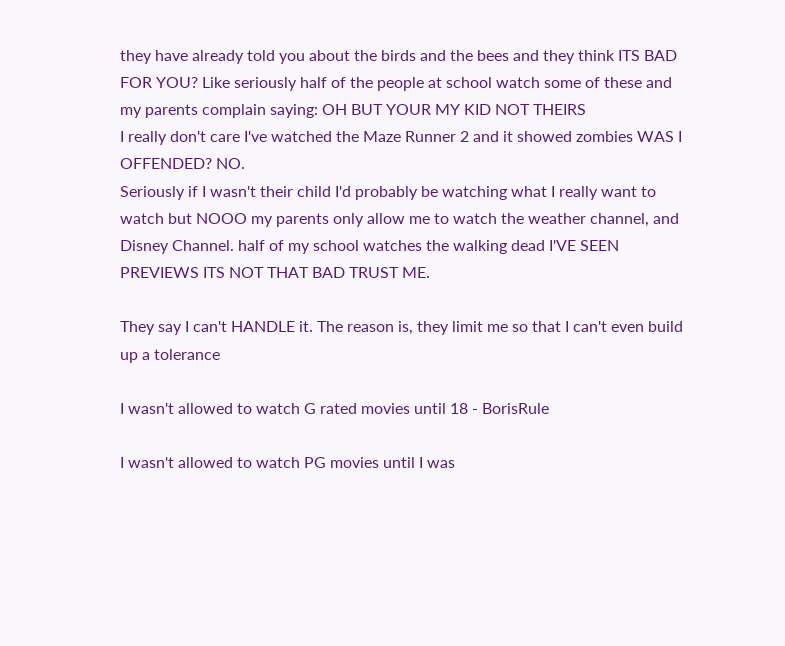they have already told you about the birds and the bees and they think ITS BAD FOR YOU? Like seriously half of the people at school watch some of these and my parents complain saying: OH BUT YOUR MY KID NOT THEIRS
I really don't care I've watched the Maze Runner 2 and it showed zombies WAS I OFFENDED? NO.
Seriously if I wasn't their child I'd probably be watching what I really want to watch but NOOO my parents only allow me to watch the weather channel, and Disney Channel. half of my school watches the walking dead I'VE SEEN PREVIEWS ITS NOT THAT BAD TRUST ME.

They say I can't HANDLE it. The reason is, they limit me so that I can't even build up a tolerance

I wasn't allowed to watch G rated movies until 18 - BorisRule

I wasn't allowed to watch PG movies until I was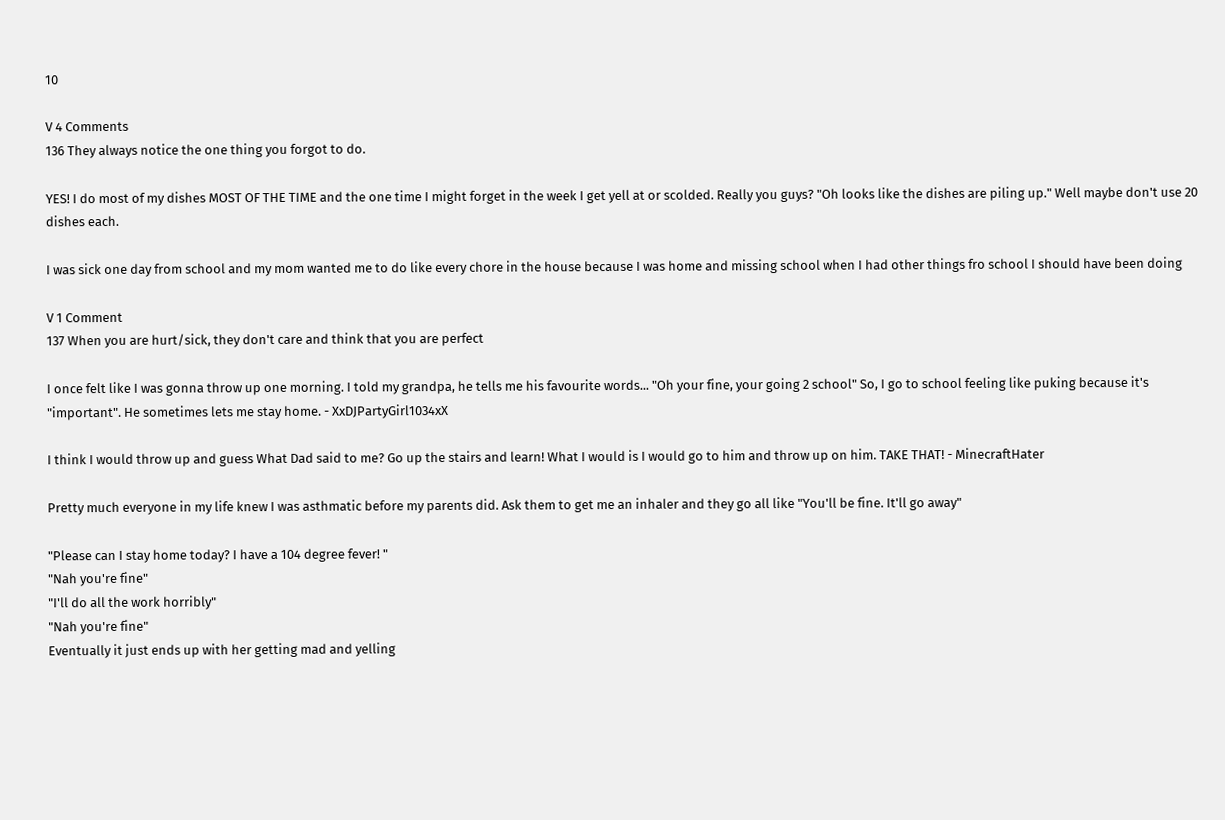10

V 4 Comments
136 They always notice the one thing you forgot to do.

YES! I do most of my dishes MOST OF THE TIME and the one time I might forget in the week I get yell at or scolded. Really you guys? "Oh looks like the dishes are piling up." Well maybe don't use 20 dishes each.

I was sick one day from school and my mom wanted me to do like every chore in the house because I was home and missing school when I had other things fro school I should have been doing

V 1 Comment
137 When you are hurt/sick, they don't care and think that you are perfect

I once felt like I was gonna throw up one morning. I told my grandpa, he tells me his favourite words... "Oh your fine, your going 2 school" So, I go to school feeling like puking because it's "important". He sometimes lets me stay home. - XxDJPartyGirl1034xX

I think I would throw up and guess What Dad said to me? Go up the stairs and learn! What I would is I would go to him and throw up on him. TAKE THAT! - MinecraftHater

Pretty much everyone in my life knew I was asthmatic before my parents did. Ask them to get me an inhaler and they go all like "You'll be fine. It'll go away"

"Please can I stay home today? I have a 104 degree fever! "
"Nah you're fine"
"I'll do all the work horribly"
"Nah you're fine"
Eventually it just ends up with her getting mad and yelling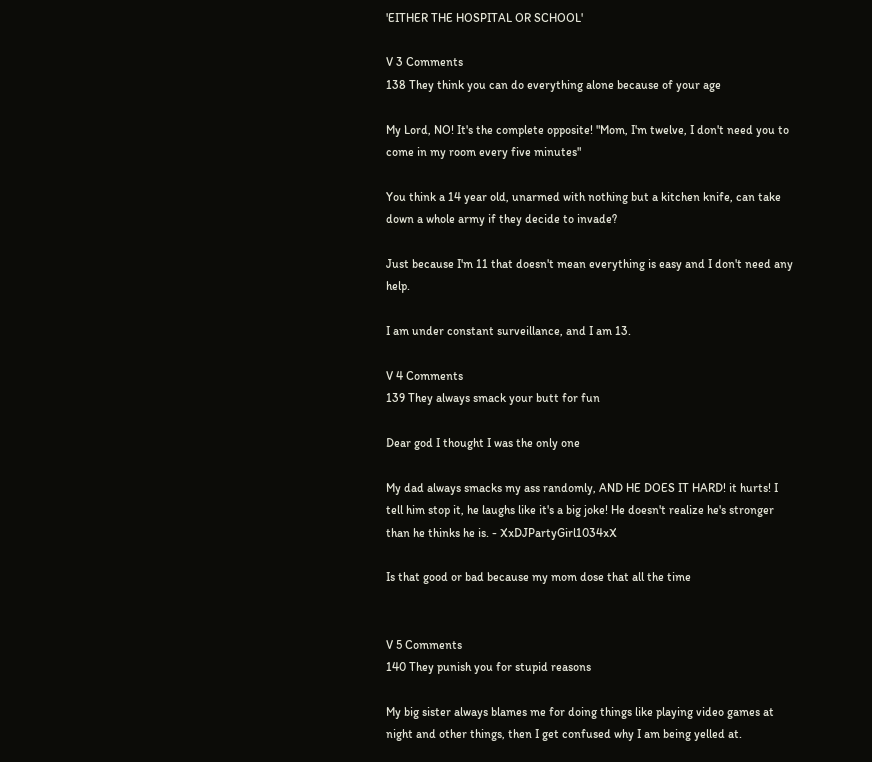'EITHER THE HOSPITAL OR SCHOOL'

V 3 Comments
138 They think you can do everything alone because of your age

My Lord, NO! It's the complete opposite! "Mom, I'm twelve, I don't need you to come in my room every five minutes"

You think a 14 year old, unarmed with nothing but a kitchen knife, can take down a whole army if they decide to invade?

Just because I'm 11 that doesn't mean everything is easy and I don't need any help.

I am under constant surveillance, and I am 13.

V 4 Comments
139 They always smack your butt for fun

Dear god I thought I was the only one

My dad always smacks my ass randomly, AND HE DOES IT HARD! it hurts! I tell him stop it, he laughs like it's a big joke! He doesn't realize he's stronger than he thinks he is. - XxDJPartyGirl1034xX

Is that good or bad because my mom dose that all the time


V 5 Comments
140 They punish you for stupid reasons

My big sister always blames me for doing things like playing video games at night and other things, then I get confused why I am being yelled at.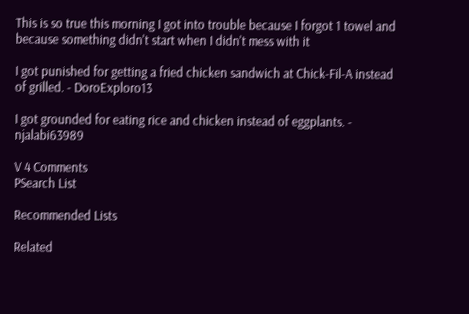This is so true this morning I got into trouble because I forgot 1 towel and because something didn't start when I didn't mess with it

I got punished for getting a fried chicken sandwich at Chick-Fil-A instead of grilled. - DoroExploro13

I got grounded for eating rice and chicken instead of eggplants. - njalabi63989

V 4 Comments
PSearch List

Recommended Lists

Related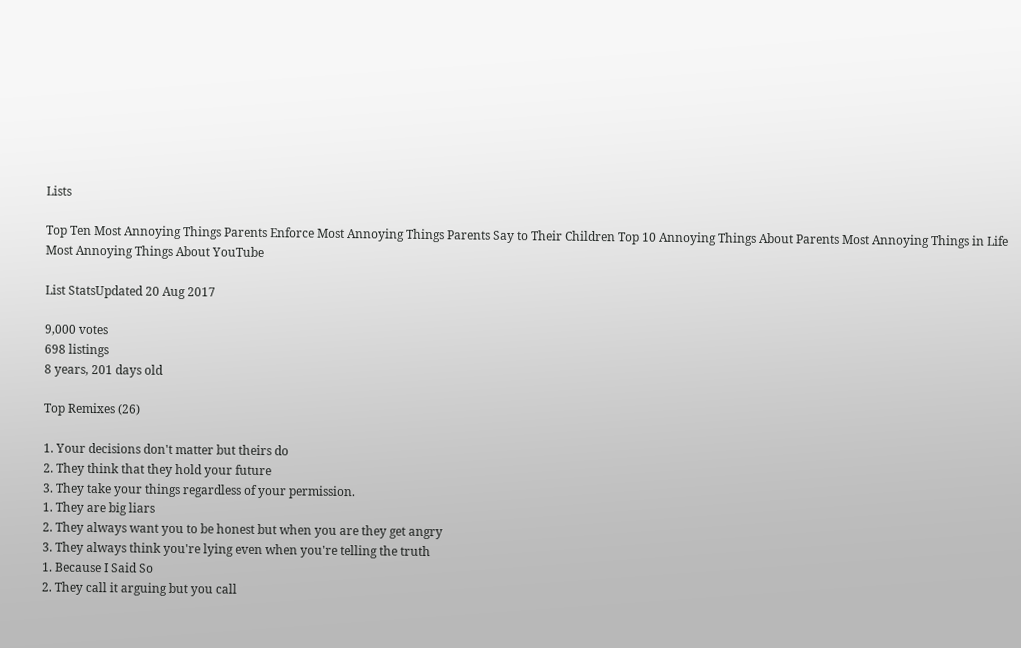Lists

Top Ten Most Annoying Things Parents Enforce Most Annoying Things Parents Say to Their Children Top 10 Annoying Things About Parents Most Annoying Things in Life Most Annoying Things About YouTube

List StatsUpdated 20 Aug 2017

9,000 votes
698 listings
8 years, 201 days old

Top Remixes (26)

1. Your decisions don't matter but theirs do
2. They think that they hold your future
3. They take your things regardless of your permission.
1. They are big liars
2. They always want you to be honest but when you are they get angry
3. They always think you're lying even when you're telling the truth
1. Because I Said So
2. They call it arguing but you call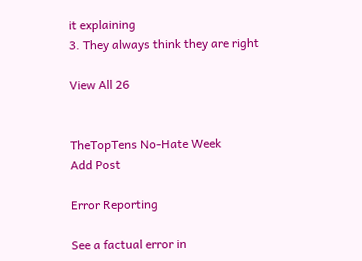it explaining
3. They always think they are right

View All 26


TheTopTens No-Hate Week
Add Post

Error Reporting

See a factual error in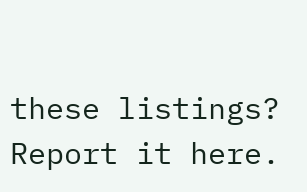these listings? Report it here.